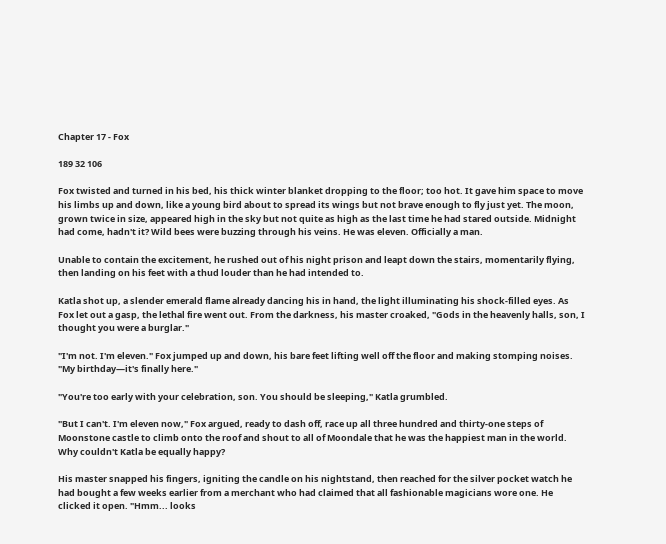Chapter 17 - Fox

189 32 106

Fox twisted and turned in his bed, his thick winter blanket dropping to the floor; too hot. It gave him space to move his limbs up and down, like a young bird about to spread its wings but not brave enough to fly just yet. The moon, grown twice in size, appeared high in the sky but not quite as high as the last time he had stared outside. Midnight had come, hadn't it? Wild bees were buzzing through his veins. He was eleven. Officially a man.

Unable to contain the excitement, he rushed out of his night prison and leapt down the stairs, momentarily flying, then landing on his feet with a thud louder than he had intended to.

Katla shot up, a slender emerald flame already dancing his in hand, the light illuminating his shock-filled eyes. As Fox let out a gasp, the lethal fire went out. From the darkness, his master croaked, "Gods in the heavenly halls, son, I thought you were a burglar."

"I'm not. I'm eleven." Fox jumped up and down, his bare feet lifting well off the floor and making stomping noises. "My birthday—it's finally here."

"You're too early with your celebration, son. You should be sleeping," Katla grumbled.

"But I can't. I'm eleven now," Fox argued, ready to dash off, race up all three hundred and thirty-one steps of Moonstone castle to climb onto the roof and shout to all of Moondale that he was the happiest man in the world. Why couldn't Katla be equally happy?

His master snapped his fingers, igniting the candle on his nightstand, then reached for the silver pocket watch he had bought a few weeks earlier from a merchant who had claimed that all fashionable magicians wore one. He clicked it open. "Hmm... looks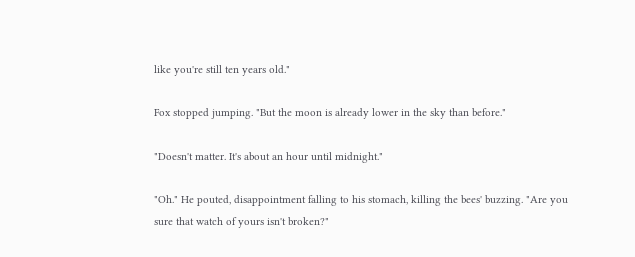like you're still ten years old."

Fox stopped jumping. "But the moon is already lower in the sky than before."

"Doesn't matter. It's about an hour until midnight."

"Oh." He pouted, disappointment falling to his stomach, killing the bees' buzzing. "Are you sure that watch of yours isn't broken?"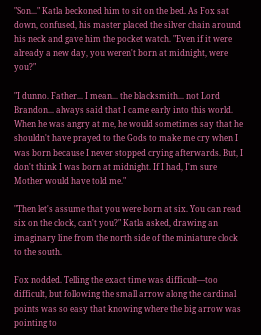"Son..." Katla beckoned him to sit on the bed. As Fox sat down, confused, his master placed the silver chain around his neck and gave him the pocket watch. "Even if it were already a new day, you weren't born at midnight, were you?"

"I dunno. Father... I mean... the blacksmith... not Lord Brandon... always said that I came early into this world. When he was angry at me, he would sometimes say that he shouldn't have prayed to the Gods to make me cry when I was born because I never stopped crying afterwards. But, I don't think I was born at midnight. If I had, I'm sure Mother would have told me."

"Then let's assume that you were born at six. You can read six on the clock, can't you?" Katla asked, drawing an imaginary line from the north side of the miniature clock to the south.

Fox nodded. Telling the exact time was difficult—too difficult, but following the small arrow along the cardinal points was so easy that knowing where the big arrow was pointing to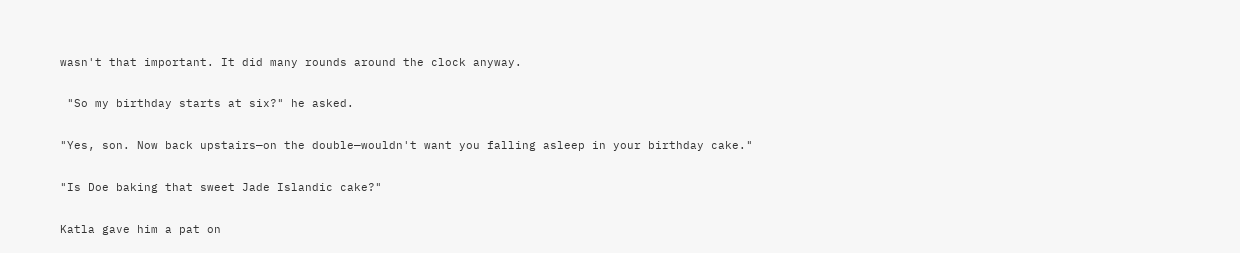wasn't that important. It did many rounds around the clock anyway.

 "So my birthday starts at six?" he asked.

"Yes, son. Now back upstairs—on the double—wouldn't want you falling asleep in your birthday cake."

"Is Doe baking that sweet Jade Islandic cake?"

Katla gave him a pat on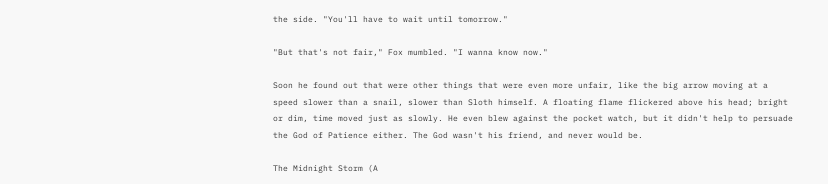the side. "You'll have to wait until tomorrow."

"But that's not fair," Fox mumbled. "I wanna know now."

Soon he found out that were other things that were even more unfair, like the big arrow moving at a speed slower than a snail, slower than Sloth himself. A floating flame flickered above his head; bright or dim, time moved just as slowly. He even blew against the pocket watch, but it didn't help to persuade the God of Patience either. The God wasn't his friend, and never would be.

The Midnight Storm (A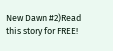New Dawn #2)Read this story for FREE!